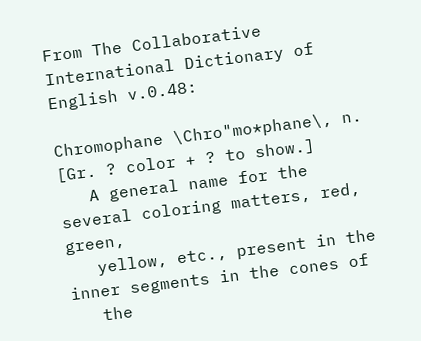From The Collaborative International Dictionary of English v.0.48:

Chromophane \Chro"mo*phane\, n. [Gr. ? color + ? to show.]
   A general name for the several coloring matters, red, green,
   yellow, etc., present in the inner segments in the cones of
   the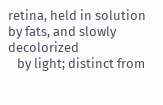retina, held in solution by fats, and slowly decolorized
   by light; distinct from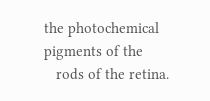the photochemical pigments of the
   rods of the retina.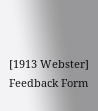[1913 Webster]
Feedback Form